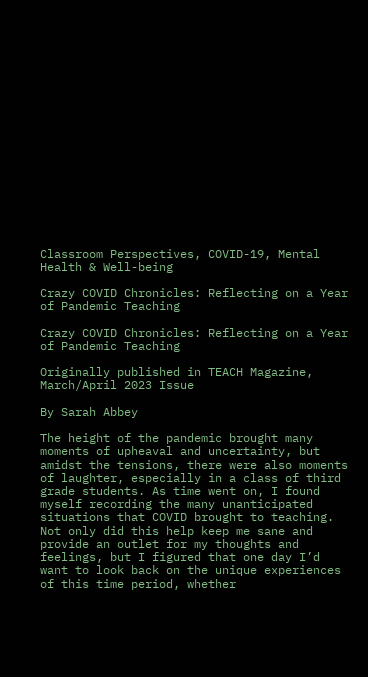Classroom Perspectives, COVID-19, Mental Health & Well-being

Crazy COVID Chronicles: Reflecting on a Year of Pandemic Teaching

Crazy COVID Chronicles: Reflecting on a Year of Pandemic Teaching

Originally published in TEACH Magazine, March/April 2023 Issue

By Sarah Abbey

The height of the pandemic brought many moments of upheaval and uncertainty, but amidst the tensions, there were also moments of laughter, especially in a class of third grade students. As time went on, I found myself recording the many unanticipated situations that COVID brought to teaching. Not only did this help keep me sane and provide an outlet for my thoughts and feelings, but I figured that one day I’d want to look back on the unique experiences of this time period, whether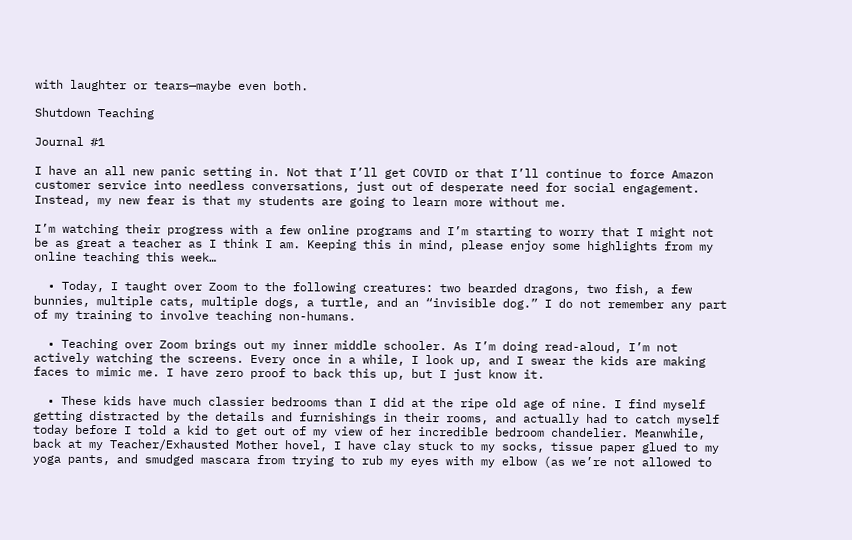with laughter or tears—maybe even both.

Shutdown Teaching

Journal #1

I have an all new panic setting in. Not that I’ll get COVID or that I’ll continue to force Amazon customer service into needless conversations, just out of desperate need for social engagement. Instead, my new fear is that my students are going to learn more without me.

I’m watching their progress with a few online programs and I’m starting to worry that I might not be as great a teacher as I think I am. Keeping this in mind, please enjoy some highlights from my online teaching this week…

  • Today, I taught over Zoom to the following creatures: two bearded dragons, two fish, a few bunnies, multiple cats, multiple dogs, a turtle, and an “invisible dog.” I do not remember any part of my training to involve teaching non-humans.

  • Teaching over Zoom brings out my inner middle schooler. As I’m doing read-aloud, I’m not actively watching the screens. Every once in a while, I look up, and I swear the kids are making faces to mimic me. I have zero proof to back this up, but I just know it.

  • These kids have much classier bedrooms than I did at the ripe old age of nine. I find myself getting distracted by the details and furnishings in their rooms, and actually had to catch myself today before I told a kid to get out of my view of her incredible bedroom chandelier. Meanwhile, back at my Teacher/Exhausted Mother hovel, I have clay stuck to my socks, tissue paper glued to my yoga pants, and smudged mascara from trying to rub my eyes with my elbow (as we’re not allowed to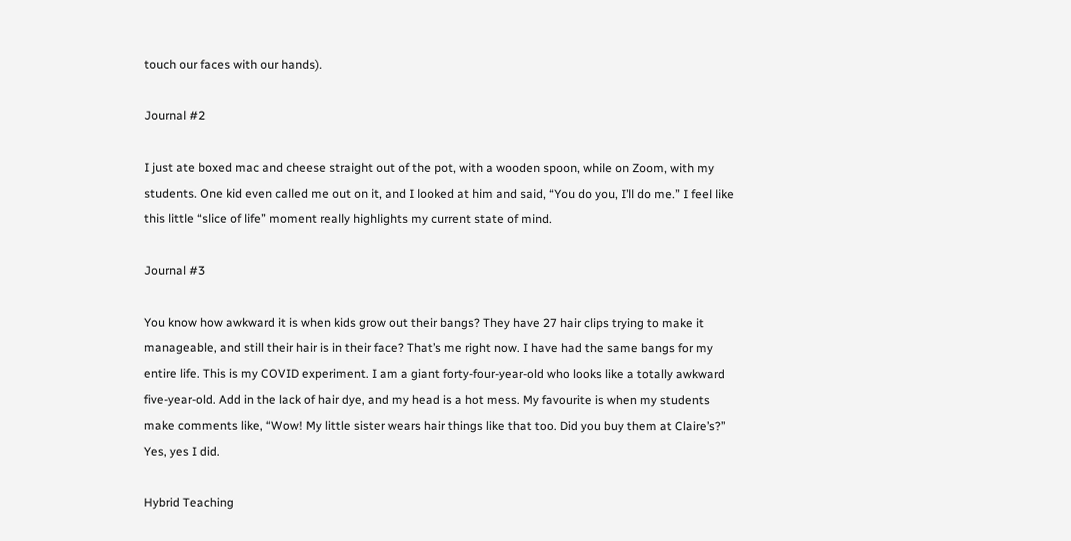touch our faces with our hands).

Journal #2

I just ate boxed mac and cheese straight out of the pot, with a wooden spoon, while on Zoom, with my students. One kid even called me out on it, and I looked at him and said, “You do you, I’ll do me.” I feel like this little “slice of life” moment really highlights my current state of mind.

Journal #3

You know how awkward it is when kids grow out their bangs? They have 27 hair clips trying to make it manageable, and still their hair is in their face? That’s me right now. I have had the same bangs for my entire life. This is my COVID experiment. I am a giant forty-four-year-old who looks like a totally awkward five-year-old. Add in the lack of hair dye, and my head is a hot mess. My favourite is when my students make comments like, “Wow! My little sister wears hair things like that too. Did you buy them at Claire’s?” Yes, yes I did.

Hybrid Teaching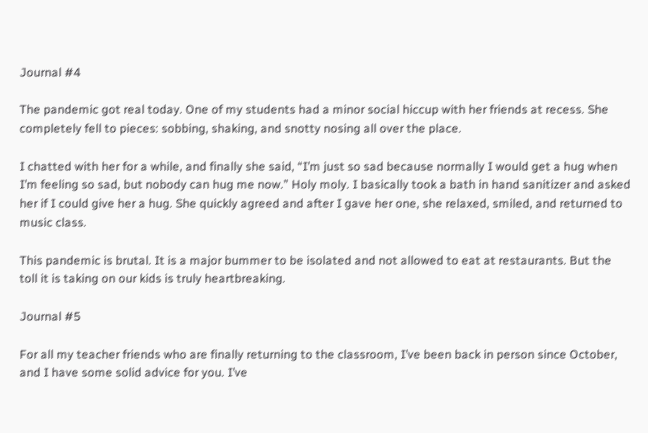Journal #4

The pandemic got real today. One of my students had a minor social hiccup with her friends at recess. She completely fell to pieces: sobbing, shaking, and snotty nosing all over the place.

I chatted with her for a while, and finally she said, “I’m just so sad because normally I would get a hug when I’m feeling so sad, but nobody can hug me now.” Holy moly. I basically took a bath in hand sanitizer and asked her if I could give her a hug. She quickly agreed and after I gave her one, she relaxed, smiled, and returned to music class.

This pandemic is brutal. It is a major bummer to be isolated and not allowed to eat at restaurants. But the toll it is taking on our kids is truly heartbreaking.

Journal #5

For all my teacher friends who are finally returning to the classroom, I’ve been back in person since October, and I have some solid advice for you. I’ve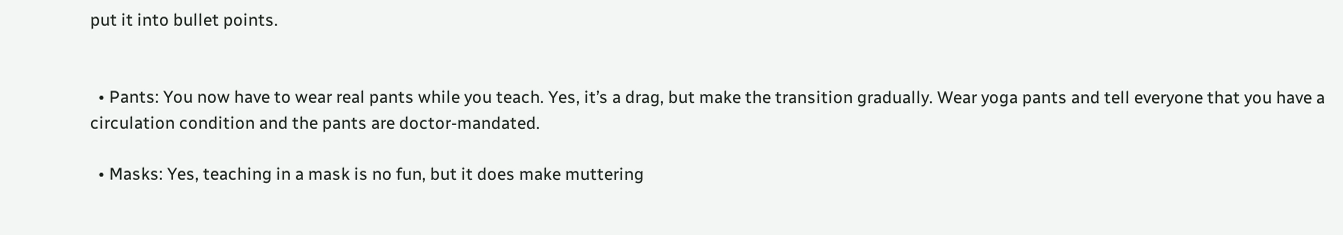put it into bullet points.


  • Pants: You now have to wear real pants while you teach. Yes, it’s a drag, but make the transition gradually. Wear yoga pants and tell everyone that you have a circulation condition and the pants are doctor-mandated.

  • Masks: Yes, teaching in a mask is no fun, but it does make muttering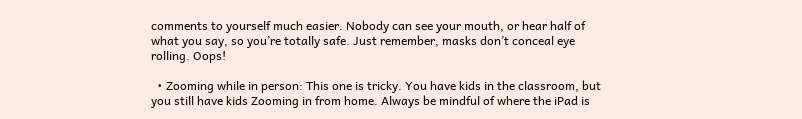comments to yourself much easier. Nobody can see your mouth, or hear half of what you say, so you’re totally safe. Just remember, masks don’t conceal eye rolling. Oops!

  • Zooming while in person: This one is tricky. You have kids in the classroom, but you still have kids Zooming in from home. Always be mindful of where the iPad is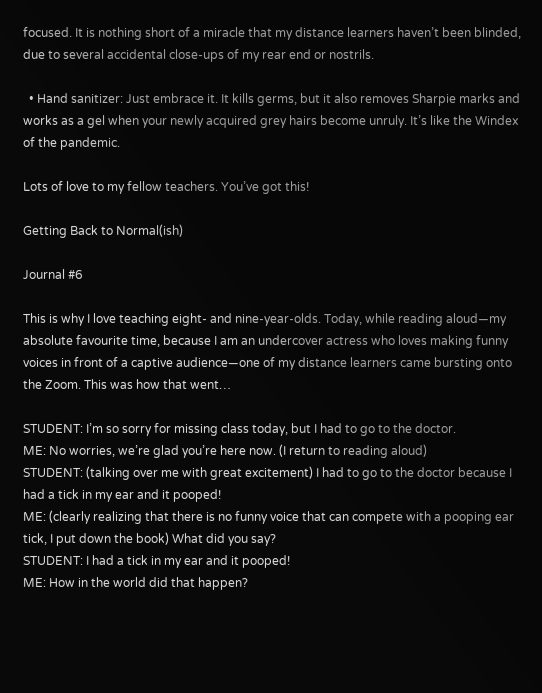focused. It is nothing short of a miracle that my distance learners haven’t been blinded, due to several accidental close-ups of my rear end or nostrils.

  • Hand sanitizer: Just embrace it. It kills germs, but it also removes Sharpie marks and works as a gel when your newly acquired grey hairs become unruly. It’s like the Windex of the pandemic.

Lots of love to my fellow teachers. You’ve got this!

Getting Back to Normal(ish)

Journal #6

This is why I love teaching eight- and nine-year-olds. Today, while reading aloud—my absolute favourite time, because I am an undercover actress who loves making funny voices in front of a captive audience—one of my distance learners came bursting onto the Zoom. This was how that went…

STUDENT: I’m so sorry for missing class today, but I had to go to the doctor.
ME: No worries, we’re glad you’re here now. (I return to reading aloud)
STUDENT: (talking over me with great excitement) I had to go to the doctor because I had a tick in my ear and it pooped!
ME: (clearly realizing that there is no funny voice that can compete with a pooping ear tick, I put down the book) What did you say?
STUDENT: I had a tick in my ear and it pooped!
ME: How in the world did that happen?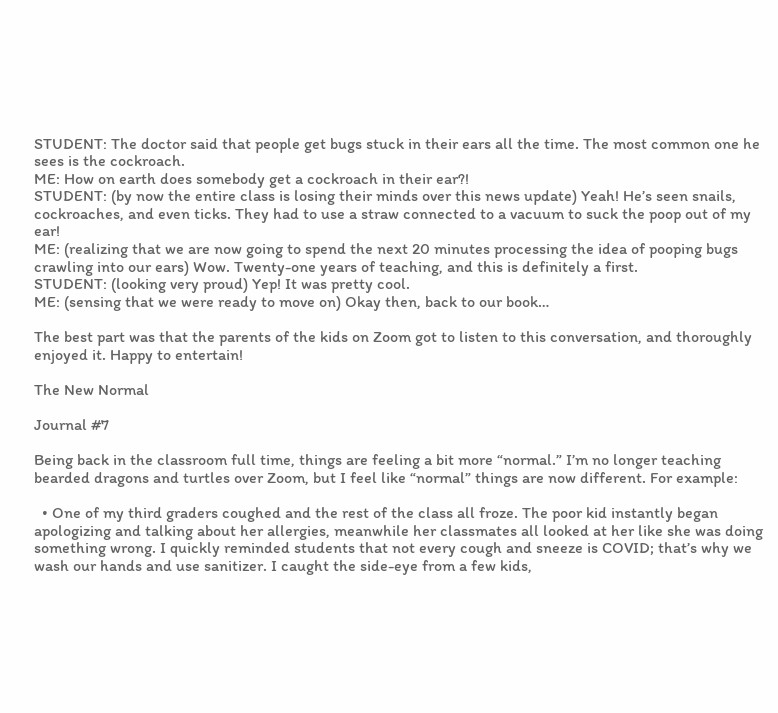STUDENT: The doctor said that people get bugs stuck in their ears all the time. The most common one he sees is the cockroach.
ME: How on earth does somebody get a cockroach in their ear?!
STUDENT: (by now the entire class is losing their minds over this news update) Yeah! He’s seen snails, cockroaches, and even ticks. They had to use a straw connected to a vacuum to suck the poop out of my ear!
ME: (realizing that we are now going to spend the next 20 minutes processing the idea of pooping bugs crawling into our ears) Wow. Twenty-one years of teaching, and this is definitely a first.
STUDENT: (looking very proud) Yep! It was pretty cool.
ME: (sensing that we were ready to move on) Okay then, back to our book…

The best part was that the parents of the kids on Zoom got to listen to this conversation, and thoroughly enjoyed it. Happy to entertain!

The New Normal

Journal #7

Being back in the classroom full time, things are feeling a bit more “normal.” I’m no longer teaching bearded dragons and turtles over Zoom, but I feel like “normal” things are now different. For example:

  • One of my third graders coughed and the rest of the class all froze. The poor kid instantly began apologizing and talking about her allergies, meanwhile her classmates all looked at her like she was doing something wrong. I quickly reminded students that not every cough and sneeze is COVID; that’s why we wash our hands and use sanitizer. I caught the side-eye from a few kids,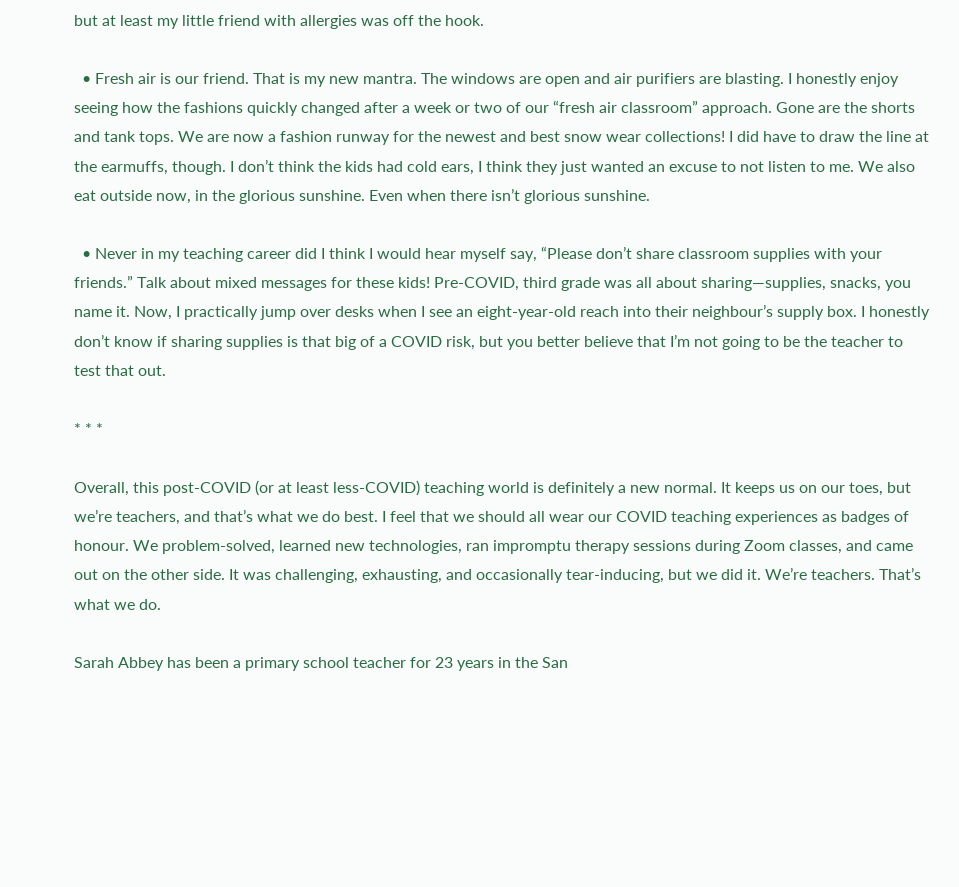but at least my little friend with allergies was off the hook.

  • Fresh air is our friend. That is my new mantra. The windows are open and air purifiers are blasting. I honestly enjoy seeing how the fashions quickly changed after a week or two of our “fresh air classroom” approach. Gone are the shorts and tank tops. We are now a fashion runway for the newest and best snow wear collections! I did have to draw the line at the earmuffs, though. I don’t think the kids had cold ears, I think they just wanted an excuse to not listen to me. We also eat outside now, in the glorious sunshine. Even when there isn’t glorious sunshine.

  • Never in my teaching career did I think I would hear myself say, “Please don’t share classroom supplies with your friends.” Talk about mixed messages for these kids! Pre-COVID, third grade was all about sharing—supplies, snacks, you name it. Now, I practically jump over desks when I see an eight-year-old reach into their neighbour’s supply box. I honestly don’t know if sharing supplies is that big of a COVID risk, but you better believe that I’m not going to be the teacher to test that out.

* * *

Overall, this post-COVID (or at least less-COVID) teaching world is definitely a new normal. It keeps us on our toes, but we’re teachers, and that’s what we do best. I feel that we should all wear our COVID teaching experiences as badges of honour. We problem-solved, learned new technologies, ran impromptu therapy sessions during Zoom classes, and came out on the other side. It was challenging, exhausting, and occasionally tear-inducing, but we did it. We’re teachers. That’s what we do.

Sarah Abbey has been a primary school teacher for 23 years in the San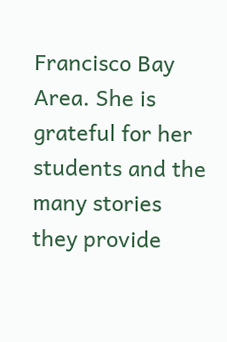Francisco Bay Area. She is grateful for her students and the many stories they provide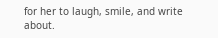for her to laugh, smile, and write about.